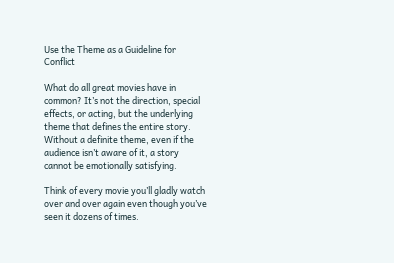Use the Theme as a Guideline for Conflict

What do all great movies have in common? It’s not the direction, special effects, or acting, but the underlying theme that defines the entire story. Without a definite theme, even if the audience isn’t aware of it, a story cannot be emotionally satisfying.

Think of every movie you’ll gladly watch over and over again even though you’ve seen it dozens of times.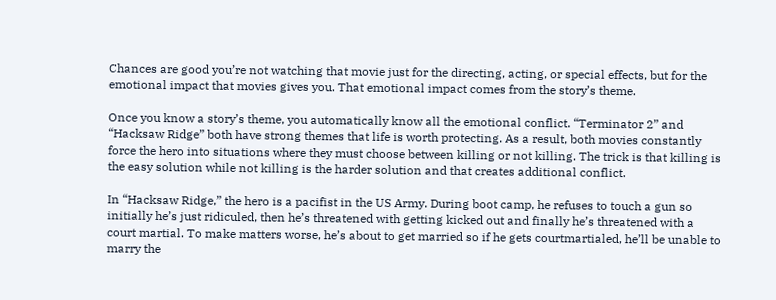Chances are good you’re not watching that movie just for the directing, acting, or special effects, but for the emotional impact that movies gives you. That emotional impact comes from the story’s theme.

Once you know a story’s theme, you automatically know all the emotional conflict. “Terminator 2” and “Hacksaw Ridge” both have strong themes that life is worth protecting. As a result, both movies constantly force the hero into situations where they must choose between killing or not killing. The trick is that killing is the easy solution while not killing is the harder solution and that creates additional conflict.

In “Hacksaw Ridge,” the hero is a pacifist in the US Army. During boot camp, he refuses to touch a gun so initially he’s just ridiculed, then he’s threatened with getting kicked out and finally he’s threatened with a court martial. To make matters worse, he’s about to get married so if he gets courtmartialed, he’ll be unable to marry the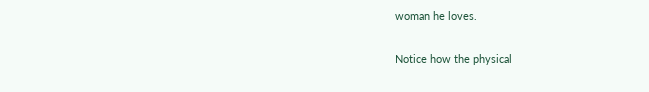woman he loves.

Notice how the physical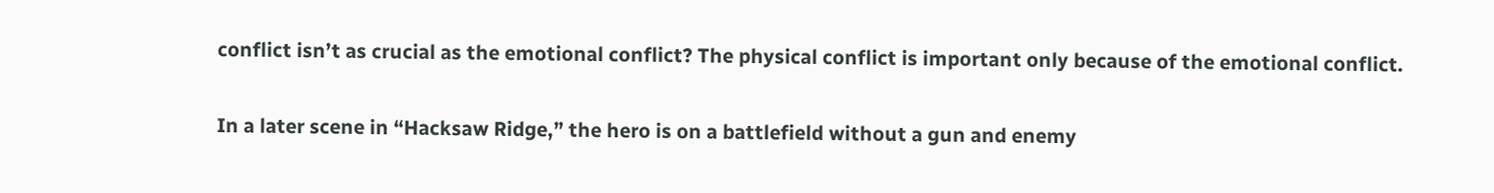conflict isn’t as crucial as the emotional conflict? The physical conflict is important only because of the emotional conflict.

In a later scene in “Hacksaw Ridge,” the hero is on a battlefield without a gun and enemy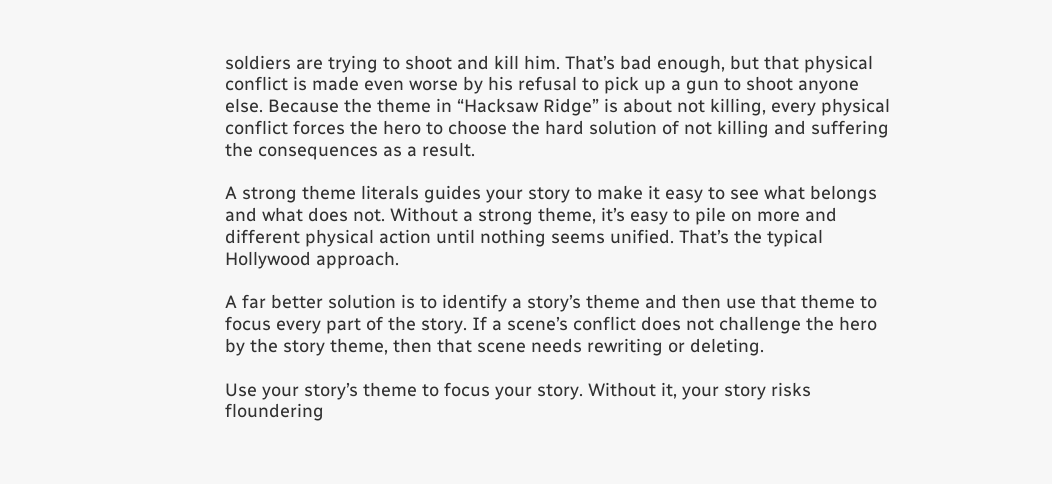soldiers are trying to shoot and kill him. That’s bad enough, but that physical conflict is made even worse by his refusal to pick up a gun to shoot anyone else. Because the theme in “Hacksaw Ridge” is about not killing, every physical conflict forces the hero to choose the hard solution of not killing and suffering the consequences as a result.

A strong theme literals guides your story to make it easy to see what belongs and what does not. Without a strong theme, it’s easy to pile on more and different physical action until nothing seems unified. That’s the typical Hollywood approach.

A far better solution is to identify a story’s theme and then use that theme to focus every part of the story. If a scene’s conflict does not challenge the hero by the story theme, then that scene needs rewriting or deleting.

Use your story’s theme to focus your story. Without it, your story risks floundering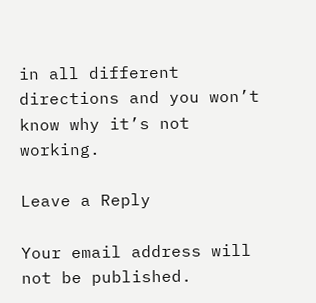in all different directions and you won’t know why it’s not working.

Leave a Reply

Your email address will not be published.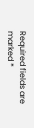Required fields are marked *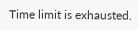Time limit is exhausted.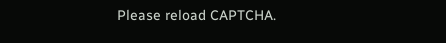Please reload CAPTCHA.